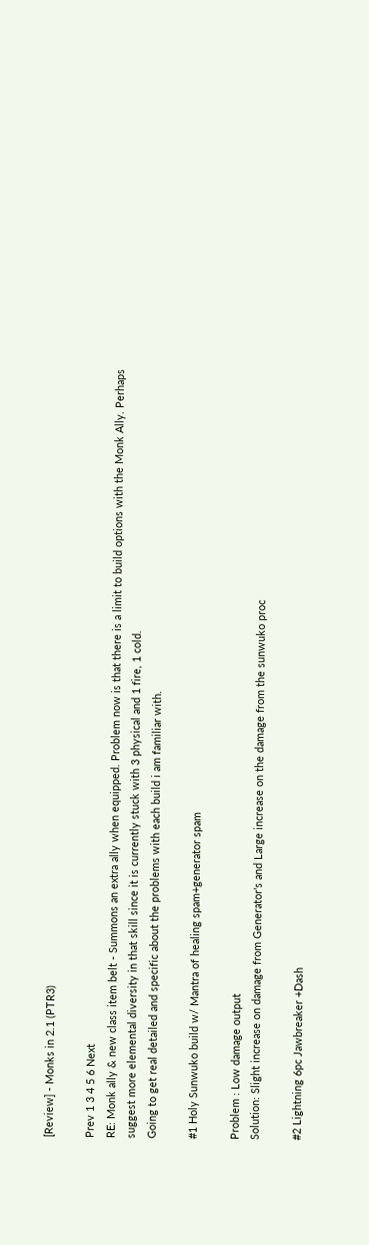[Review] - Monks in 2.1 (PTR3)

Prev 1 3 4 5 6 Next
RE: Monk ally & new class item belt - Summons an extra ally when equipped. Problem now is that there is a limit to build options with the Monk Ally. Perhaps suggest more elemental diversity in that skill since it is currently stuck with 3 physical and 1 fire, 1 cold.
Going to get real detailed and specific about the problems with each build i am familiar with.

#1 Holy Sunwuko build w/ Mantra of healing spam+generator spam

Problem : Low damage output
Solution: Slight increase on damage from Generator's and Large increase on the damage from the sunwuko proc

#2 Lightning 6pc Jawbreaker +Dash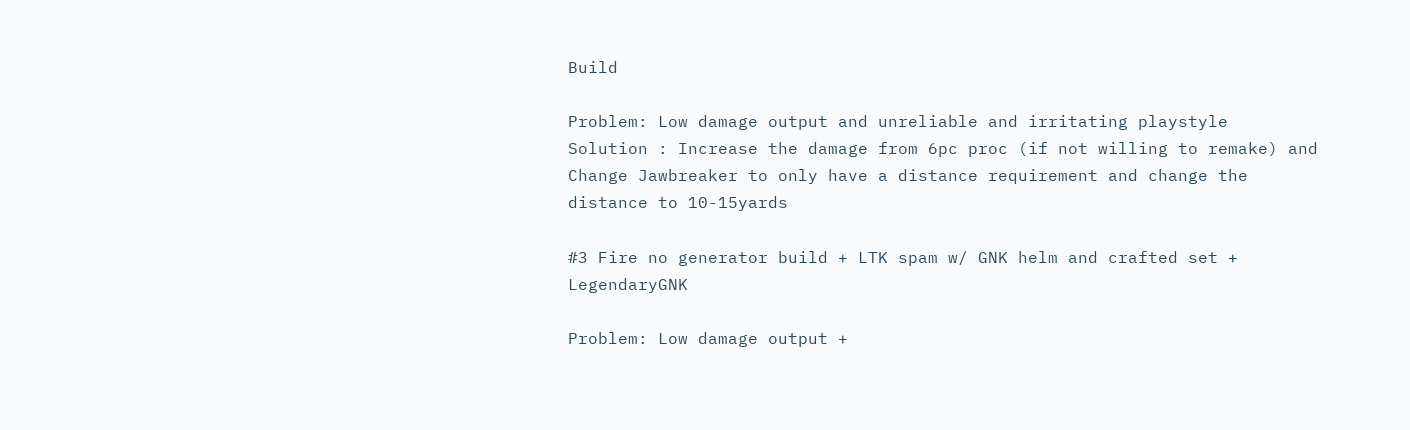Build

Problem: Low damage output and unreliable and irritating playstyle
Solution : Increase the damage from 6pc proc (if not willing to remake) and Change Jawbreaker to only have a distance requirement and change the distance to 10-15yards

#3 Fire no generator build + LTK spam w/ GNK helm and crafted set + LegendaryGNK

Problem: Low damage output +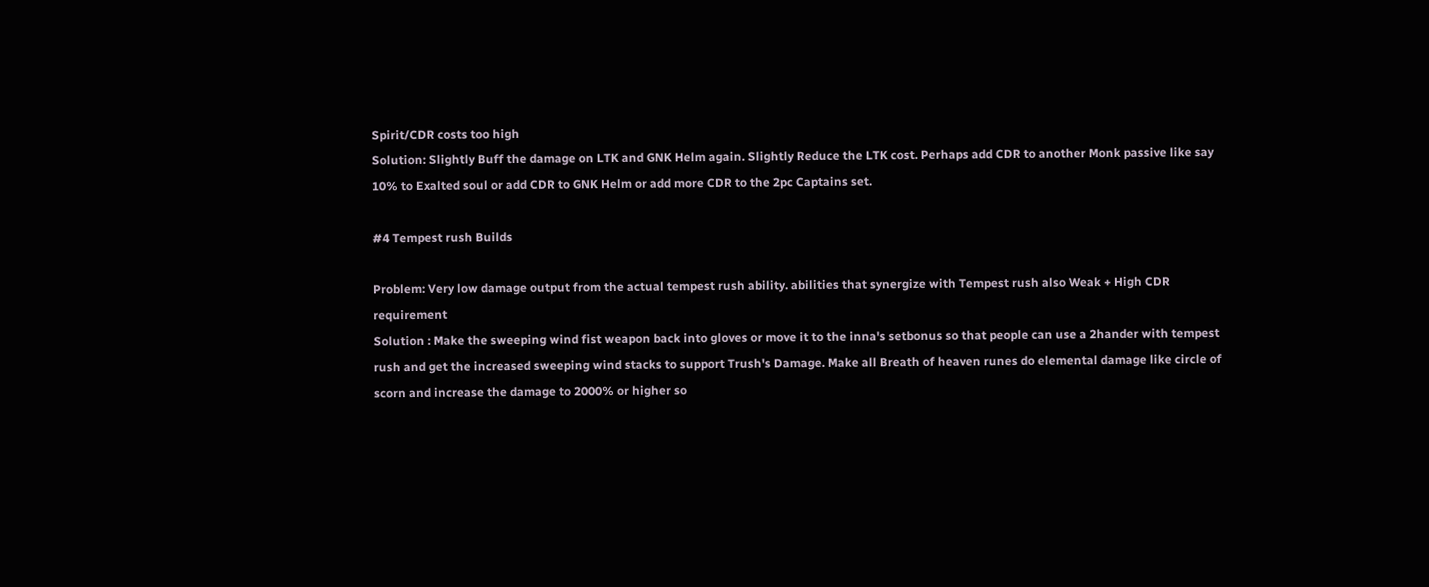Spirit/CDR costs too high
Solution: Slightly Buff the damage on LTK and GNK Helm again. Slightly Reduce the LTK cost. Perhaps add CDR to another Monk passive like say 10% to Exalted soul or add CDR to GNK Helm or add more CDR to the 2pc Captains set.

#4 Tempest rush Builds

Problem: Very low damage output from the actual tempest rush ability. abilities that synergize with Tempest rush also Weak + High CDR requirement
Solution : Make the sweeping wind fist weapon back into gloves or move it to the inna's setbonus so that people can use a 2hander with tempest rush and get the increased sweeping wind stacks to support Trush's Damage. Make all Breath of heaven runes do elemental damage like circle of scorn and increase the damage to 2000% or higher so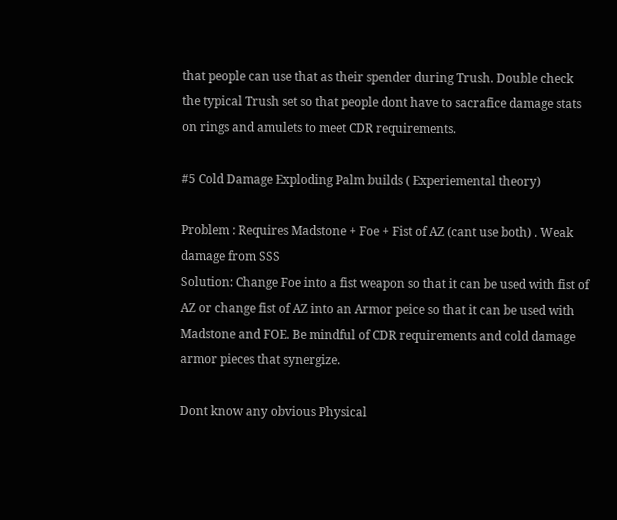that people can use that as their spender during Trush. Double check the typical Trush set so that people dont have to sacrafice damage stats on rings and amulets to meet CDR requirements.

#5 Cold Damage Exploding Palm builds ( Experiemental theory)

Problem : Requires Madstone + Foe + Fist of AZ (cant use both) . Weak damage from SSS
Solution: Change Foe into a fist weapon so that it can be used with fist of AZ or change fist of AZ into an Armor peice so that it can be used with Madstone and FOE. Be mindful of CDR requirements and cold damage armor pieces that synergize.

Dont know any obvious Physical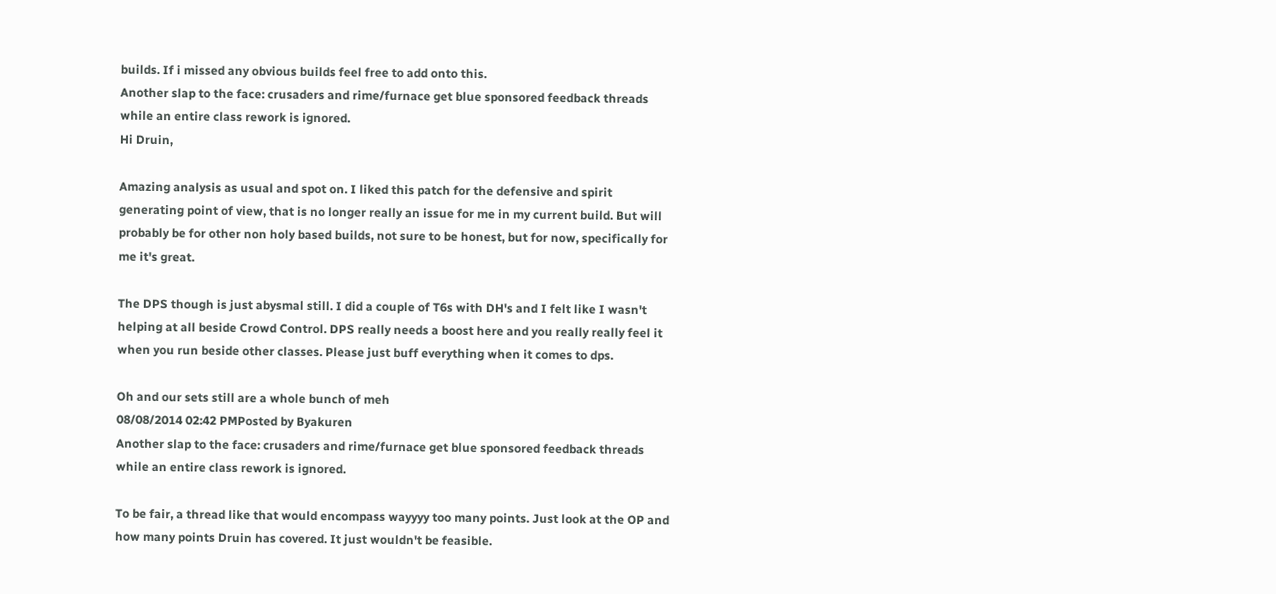builds. If i missed any obvious builds feel free to add onto this.
Another slap to the face: crusaders and rime/furnace get blue sponsored feedback threads while an entire class rework is ignored.
Hi Druin,

Amazing analysis as usual and spot on. I liked this patch for the defensive and spirit generating point of view, that is no longer really an issue for me in my current build. But will probably be for other non holy based builds, not sure to be honest, but for now, specifically for me it's great.

The DPS though is just abysmal still. I did a couple of T6s with DH's and I felt like I wasn't helping at all beside Crowd Control. DPS really needs a boost here and you really really feel it when you run beside other classes. Please just buff everything when it comes to dps.

Oh and our sets still are a whole bunch of meh
08/08/2014 02:42 PMPosted by Byakuren
Another slap to the face: crusaders and rime/furnace get blue sponsored feedback threads while an entire class rework is ignored.

To be fair, a thread like that would encompass wayyyy too many points. Just look at the OP and how many points Druin has covered. It just wouldn't be feasible.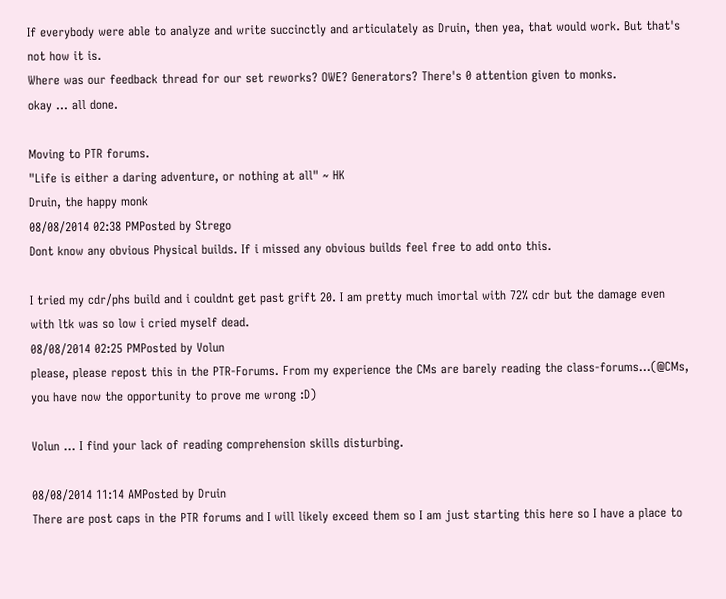If everybody were able to analyze and write succinctly and articulately as Druin, then yea, that would work. But that's not how it is.
Where was our feedback thread for our set reworks? OWE? Generators? There's 0 attention given to monks.
okay ... all done.

Moving to PTR forums.
"Life is either a daring adventure, or nothing at all" ~ HK
Druin, the happy monk
08/08/2014 02:38 PMPosted by Strego
Dont know any obvious Physical builds. If i missed any obvious builds feel free to add onto this.

I tried my cdr/phs build and i couldnt get past grift 20. I am pretty much imortal with 72% cdr but the damage even with ltk was so low i cried myself dead.
08/08/2014 02:25 PMPosted by Volun
please, please repost this in the PTR-Forums. From my experience the CMs are barely reading the class-forums...(@CMs, you have now the opportunity to prove me wrong :D)

Volun ... I find your lack of reading comprehension skills disturbing.

08/08/2014 11:14 AMPosted by Druin
There are post caps in the PTR forums and I will likely exceed them so I am just starting this here so I have a place to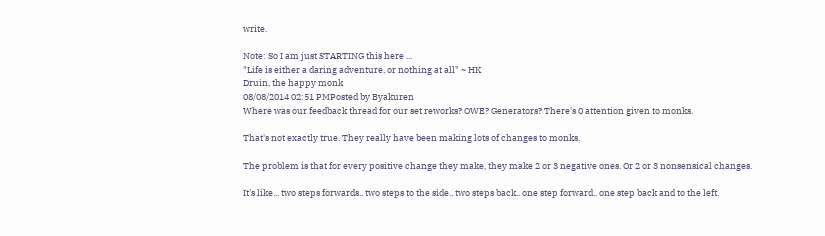write.

Note: So I am just STARTING this here ...
"Life is either a daring adventure, or nothing at all" ~ HK
Druin, the happy monk
08/08/2014 02:51 PMPosted by Byakuren
Where was our feedback thread for our set reworks? OWE? Generators? There's 0 attention given to monks.

That's not exactly true. They really have been making lots of changes to monks.

The problem is that for every positive change they make, they make 2 or 3 negative ones. Or 2 or 3 nonsensical changes.

It's like... two steps forwards.. two steps to the side.. two steps back.. one step forward.. one step back and to the left.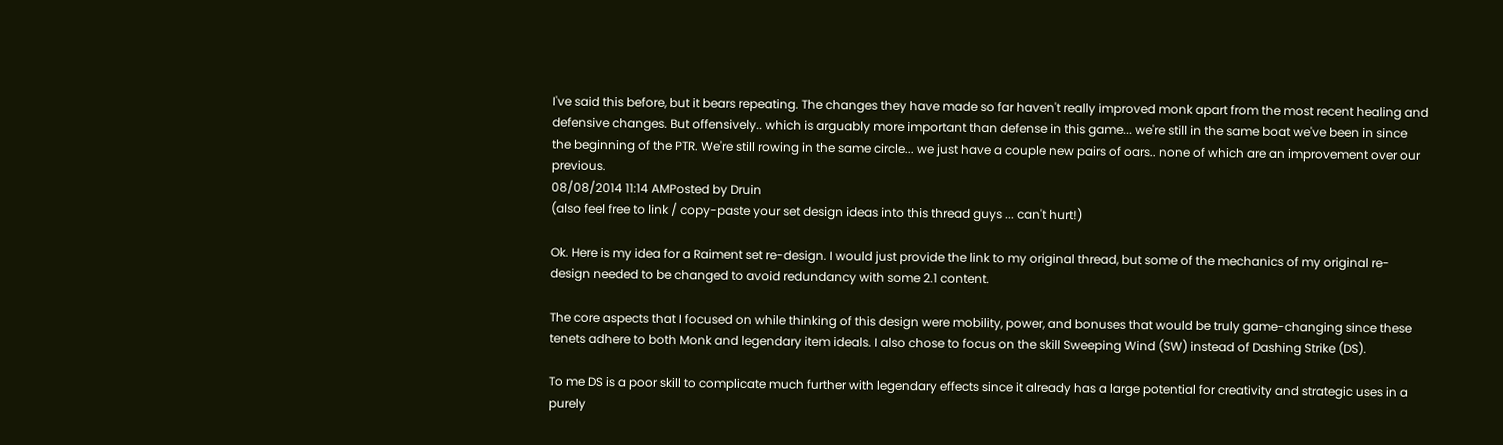I've said this before, but it bears repeating. The changes they have made so far haven't really improved monk apart from the most recent healing and defensive changes. But offensively.. which is arguably more important than defense in this game... we're still in the same boat we've been in since the beginning of the PTR. We're still rowing in the same circle... we just have a couple new pairs of oars.. none of which are an improvement over our previous.
08/08/2014 11:14 AMPosted by Druin
(also feel free to link / copy-paste your set design ideas into this thread guys ... can't hurt!)

Ok. Here is my idea for a Raiment set re-design. I would just provide the link to my original thread, but some of the mechanics of my original re-design needed to be changed to avoid redundancy with some 2.1 content.

The core aspects that I focused on while thinking of this design were mobility, power, and bonuses that would be truly game-changing since these tenets adhere to both Monk and legendary item ideals. I also chose to focus on the skill Sweeping Wind (SW) instead of Dashing Strike (DS).

To me DS is a poor skill to complicate much further with legendary effects since it already has a large potential for creativity and strategic uses in a purely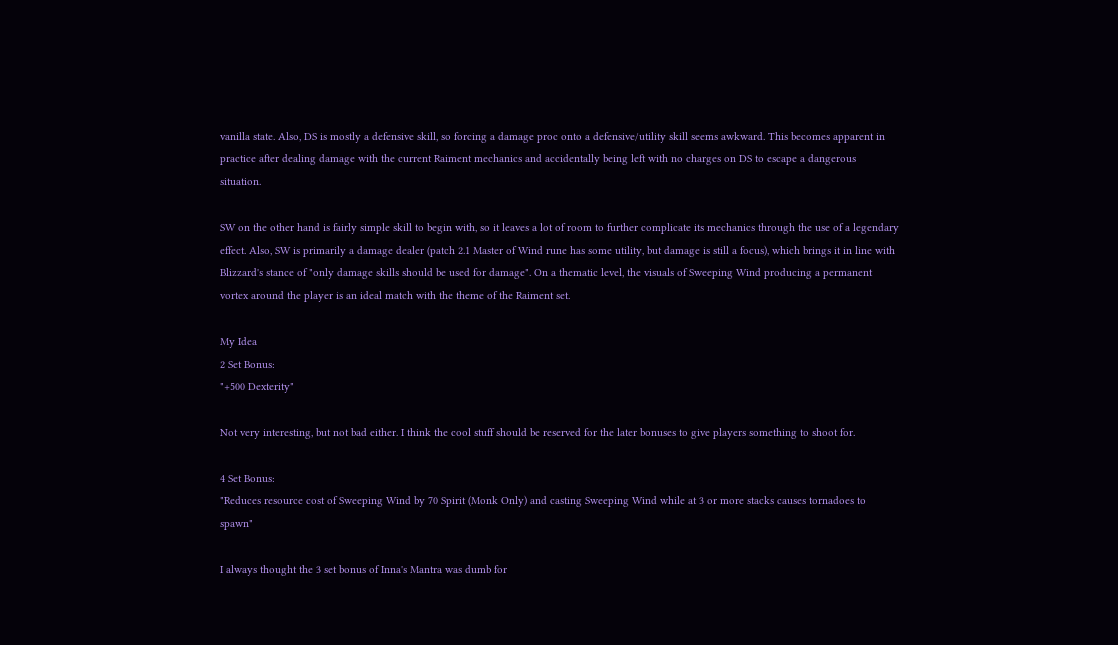vanilla state. Also, DS is mostly a defensive skill, so forcing a damage proc onto a defensive/utility skill seems awkward. This becomes apparent in practice after dealing damage with the current Raiment mechanics and accidentally being left with no charges on DS to escape a dangerous situation.

SW on the other hand is fairly simple skill to begin with, so it leaves a lot of room to further complicate its mechanics through the use of a legendary effect. Also, SW is primarily a damage dealer (patch 2.1 Master of Wind rune has some utility, but damage is still a focus), which brings it in line with Blizzard's stance of "only damage skills should be used for damage". On a thematic level, the visuals of Sweeping Wind producing a permanent vortex around the player is an ideal match with the theme of the Raiment set.

My Idea
2 Set Bonus:
"+500 Dexterity"

Not very interesting, but not bad either. I think the cool stuff should be reserved for the later bonuses to give players something to shoot for.

4 Set Bonus:
"Reduces resource cost of Sweeping Wind by 70 Spirit (Monk Only) and casting Sweeping Wind while at 3 or more stacks causes tornadoes to spawn"

I always thought the 3 set bonus of Inna's Mantra was dumb for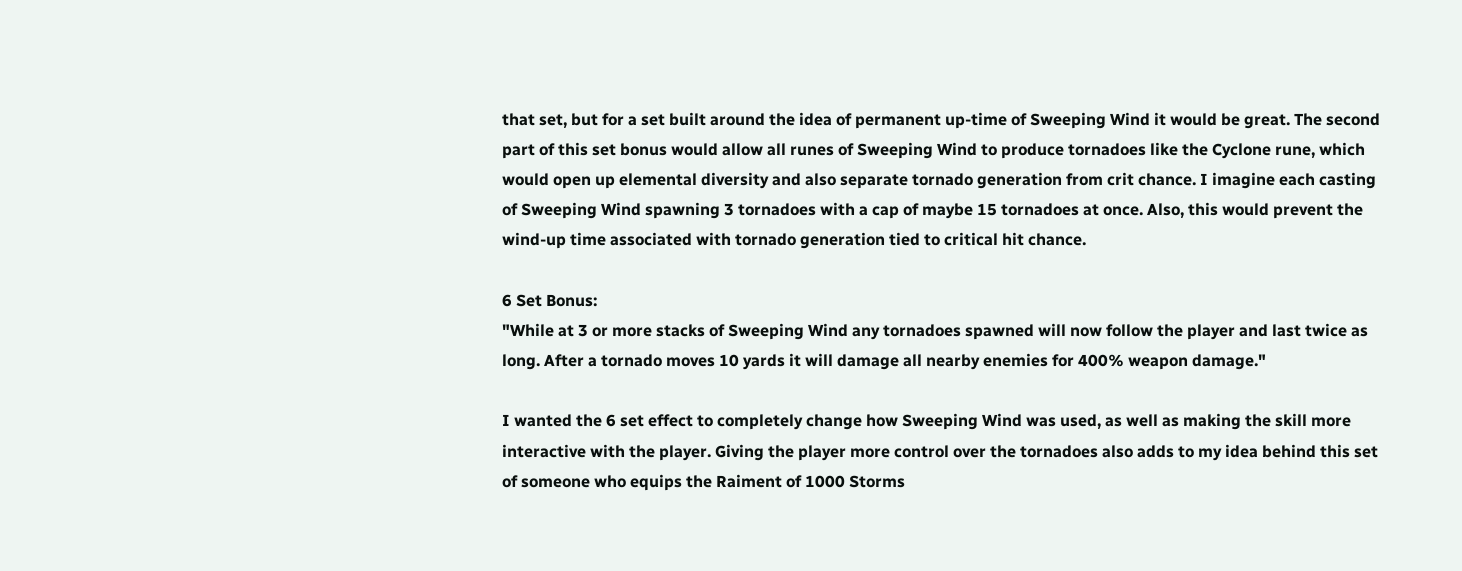that set, but for a set built around the idea of permanent up-time of Sweeping Wind it would be great. The second part of this set bonus would allow all runes of Sweeping Wind to produce tornadoes like the Cyclone rune, which would open up elemental diversity and also separate tornado generation from crit chance. I imagine each casting of Sweeping Wind spawning 3 tornadoes with a cap of maybe 15 tornadoes at once. Also, this would prevent the wind-up time associated with tornado generation tied to critical hit chance.

6 Set Bonus:
"While at 3 or more stacks of Sweeping Wind any tornadoes spawned will now follow the player and last twice as long. After a tornado moves 10 yards it will damage all nearby enemies for 400% weapon damage."

I wanted the 6 set effect to completely change how Sweeping Wind was used, as well as making the skill more interactive with the player. Giving the player more control over the tornadoes also adds to my idea behind this set of someone who equips the Raiment of 1000 Storms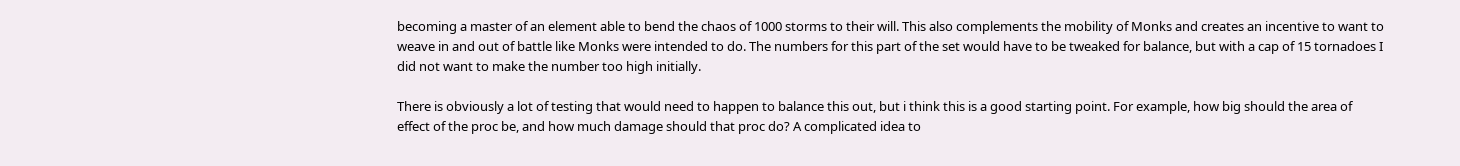becoming a master of an element able to bend the chaos of 1000 storms to their will. This also complements the mobility of Monks and creates an incentive to want to weave in and out of battle like Monks were intended to do. The numbers for this part of the set would have to be tweaked for balance, but with a cap of 15 tornadoes I did not want to make the number too high initially.

There is obviously a lot of testing that would need to happen to balance this out, but i think this is a good starting point. For example, how big should the area of effect of the proc be, and how much damage should that proc do? A complicated idea to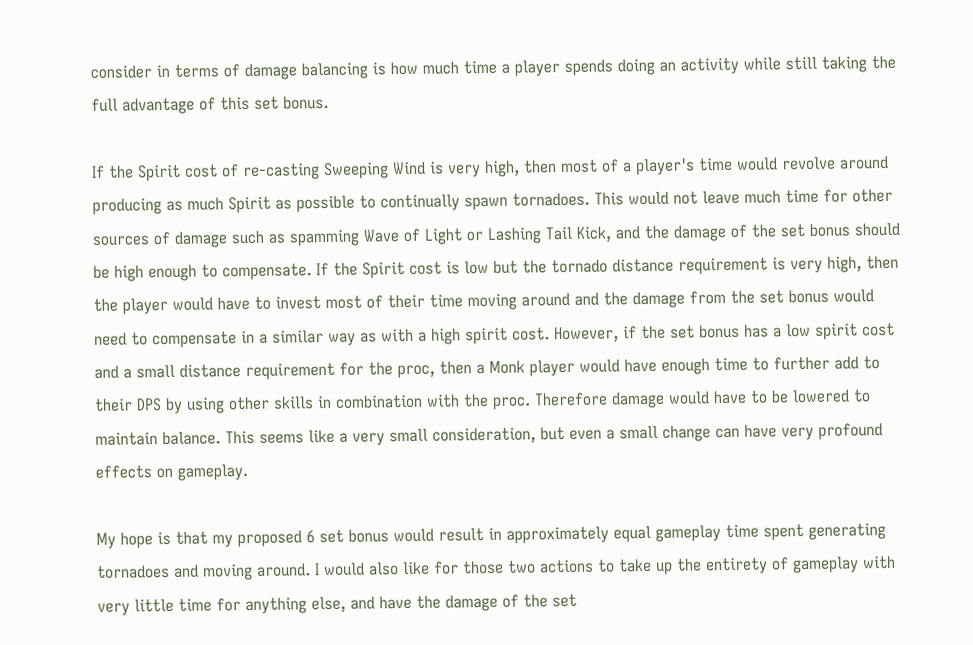consider in terms of damage balancing is how much time a player spends doing an activity while still taking the full advantage of this set bonus.

If the Spirit cost of re-casting Sweeping Wind is very high, then most of a player's time would revolve around producing as much Spirit as possible to continually spawn tornadoes. This would not leave much time for other sources of damage such as spamming Wave of Light or Lashing Tail Kick, and the damage of the set bonus should be high enough to compensate. If the Spirit cost is low but the tornado distance requirement is very high, then the player would have to invest most of their time moving around and the damage from the set bonus would need to compensate in a similar way as with a high spirit cost. However, if the set bonus has a low spirit cost and a small distance requirement for the proc, then a Monk player would have enough time to further add to their DPS by using other skills in combination with the proc. Therefore damage would have to be lowered to maintain balance. This seems like a very small consideration, but even a small change can have very profound effects on gameplay.

My hope is that my proposed 6 set bonus would result in approximately equal gameplay time spent generating tornadoes and moving around. I would also like for those two actions to take up the entirety of gameplay with very little time for anything else, and have the damage of the set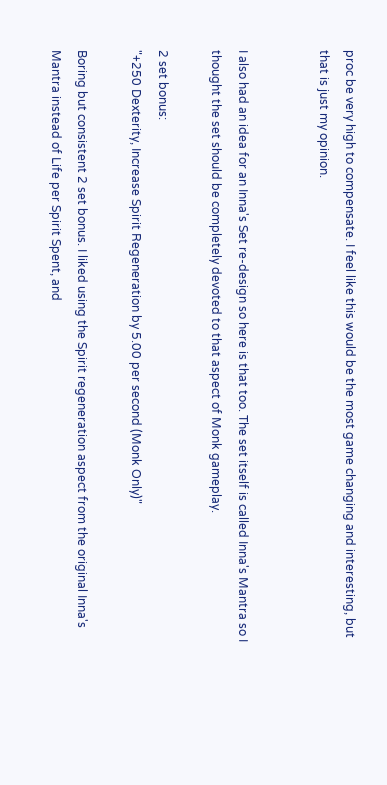proc be very high to compensate. I feel like this would be the most game changing and interesting, but that is just my opinion.


I also had an idea for an Inna's Set re-design so here is that too. The set itself is called Inna's Mantra so I thought the set should be completely devoted to that aspect of Monk gameplay.

2 set bonus:
"+250 Dexterity, Increase Spirit Regeneration by 5.00 per second (Monk Only)"

Boring but consistent 2 set bonus. I liked using the Spirit regeneration aspect from the original Inna's Mantra instead of Life per Spirit Spent, and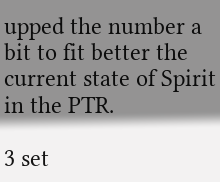upped the number a bit to fit better the current state of Spirit in the PTR.

3 set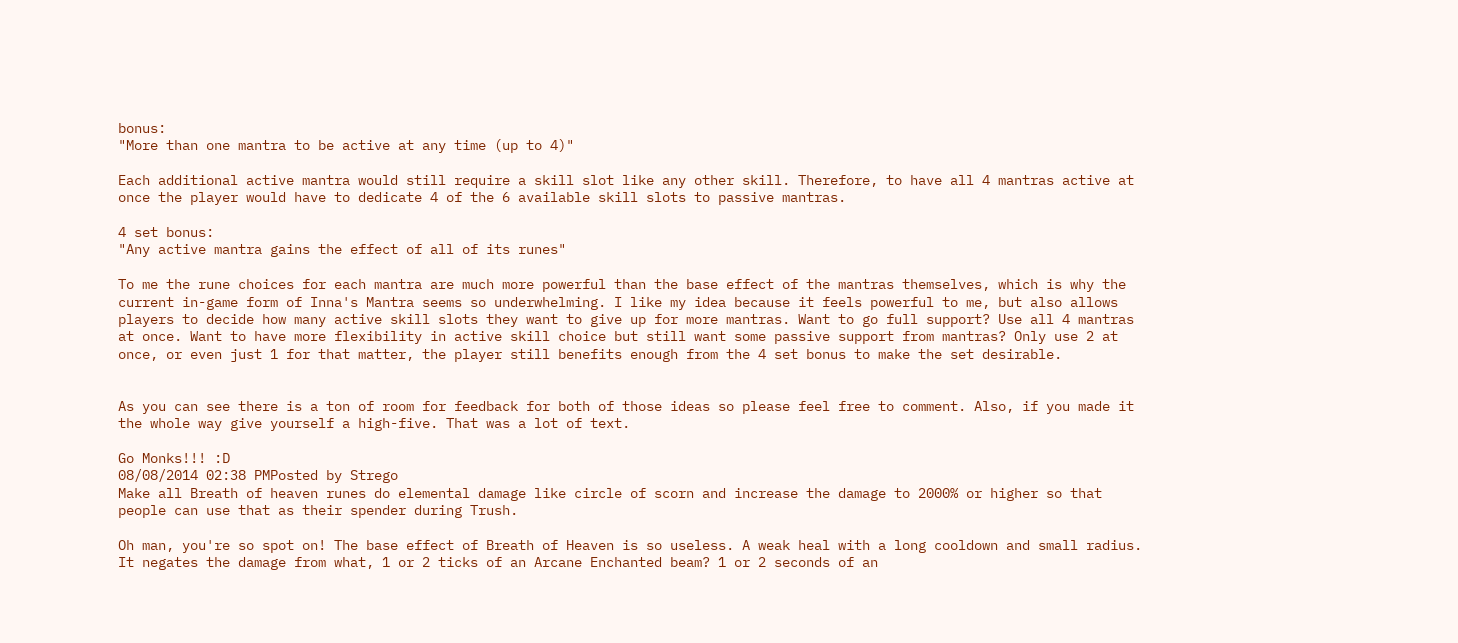bonus:
"More than one mantra to be active at any time (up to 4)"

Each additional active mantra would still require a skill slot like any other skill. Therefore, to have all 4 mantras active at once the player would have to dedicate 4 of the 6 available skill slots to passive mantras.

4 set bonus:
"Any active mantra gains the effect of all of its runes"

To me the rune choices for each mantra are much more powerful than the base effect of the mantras themselves, which is why the current in-game form of Inna's Mantra seems so underwhelming. I like my idea because it feels powerful to me, but also allows players to decide how many active skill slots they want to give up for more mantras. Want to go full support? Use all 4 mantras at once. Want to have more flexibility in active skill choice but still want some passive support from mantras? Only use 2 at once, or even just 1 for that matter, the player still benefits enough from the 4 set bonus to make the set desirable.


As you can see there is a ton of room for feedback for both of those ideas so please feel free to comment. Also, if you made it the whole way give yourself a high-five. That was a lot of text.

Go Monks!!! :D
08/08/2014 02:38 PMPosted by Strego
Make all Breath of heaven runes do elemental damage like circle of scorn and increase the damage to 2000% or higher so that people can use that as their spender during Trush.

Oh man, you're so spot on! The base effect of Breath of Heaven is so useless. A weak heal with a long cooldown and small radius. It negates the damage from what, 1 or 2 ticks of an Arcane Enchanted beam? 1 or 2 seconds of an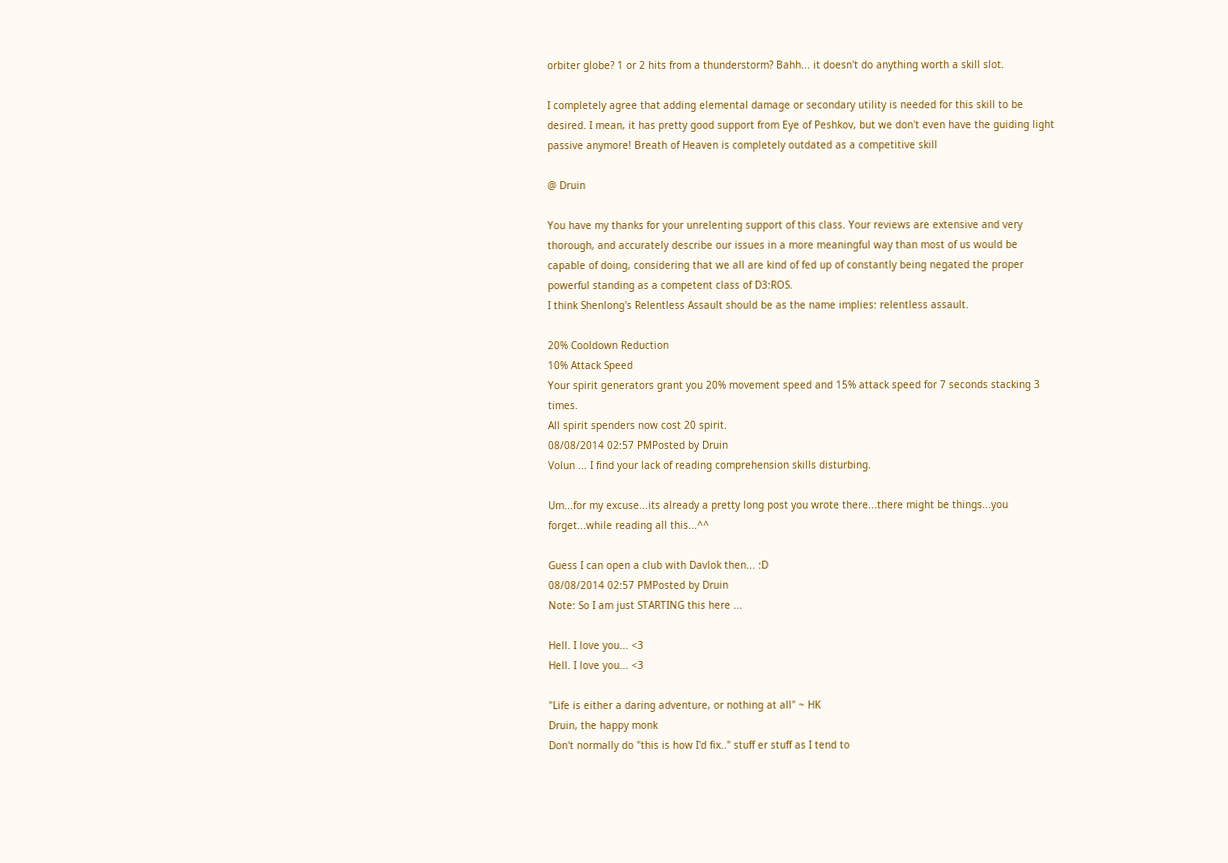orbiter globe? 1 or 2 hits from a thunderstorm? Bahh... it doesn't do anything worth a skill slot.

I completely agree that adding elemental damage or secondary utility is needed for this skill to be desired. I mean, it has pretty good support from Eye of Peshkov, but we don't even have the guiding light passive anymore! Breath of Heaven is completely outdated as a competitive skill

@ Druin

You have my thanks for your unrelenting support of this class. Your reviews are extensive and very thorough, and accurately describe our issues in a more meaningful way than most of us would be capable of doing, considering that we all are kind of fed up of constantly being negated the proper powerful standing as a competent class of D3:ROS.
I think Shenlong's Relentless Assault should be as the name implies: relentless assault.

20% Cooldown Reduction
10% Attack Speed
Your spirit generators grant you 20% movement speed and 15% attack speed for 7 seconds stacking 3 times.
All spirit spenders now cost 20 spirit.
08/08/2014 02:57 PMPosted by Druin
Volun ... I find your lack of reading comprehension skills disturbing.

Um...for my excuse...its already a pretty long post you wrote there...there might be things...you forget...while reading all this...^^

Guess I can open a club with Davlok then... :D
08/08/2014 02:57 PMPosted by Druin
Note: So I am just STARTING this here ...

Hell. I love you... <3
Hell. I love you... <3

"Life is either a daring adventure, or nothing at all" ~ HK
Druin, the happy monk
Don't normally do "this is how I'd fix.." stuff er stuff as I tend to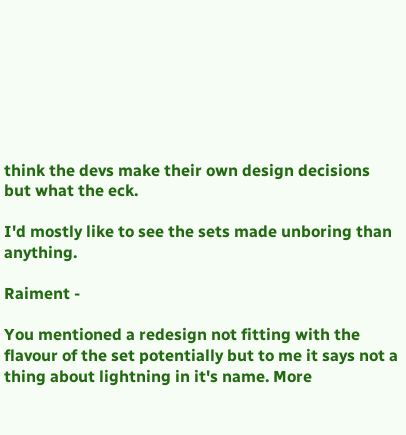think the devs make their own design decisions but what the eck.

I'd mostly like to see the sets made unboring than anything.

Raiment -

You mentioned a redesign not fitting with the flavour of the set potentially but to me it says not a thing about lightning in it's name. More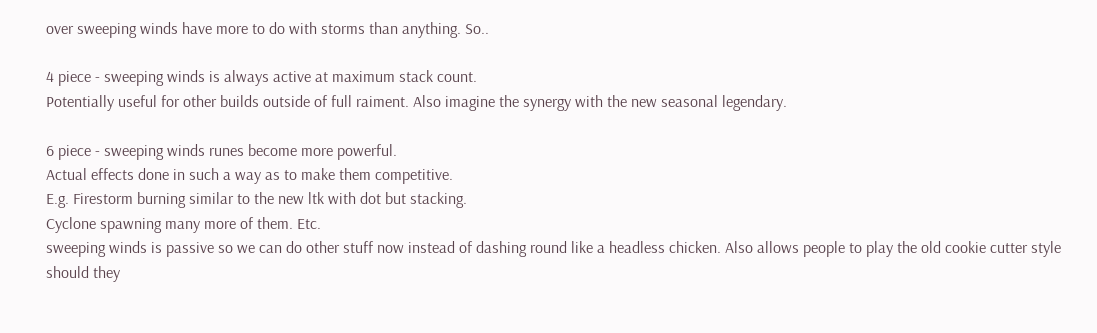over sweeping winds have more to do with storms than anything. So..

4 piece - sweeping winds is always active at maximum stack count.
Potentially useful for other builds outside of full raiment. Also imagine the synergy with the new seasonal legendary.

6 piece - sweeping winds runes become more powerful.
Actual effects done in such a way as to make them competitive.
E.g. Firestorm burning similar to the new ltk with dot but stacking.
Cyclone spawning many more of them. Etc.
sweeping winds is passive so we can do other stuff now instead of dashing round like a headless chicken. Also allows people to play the old cookie cutter style should they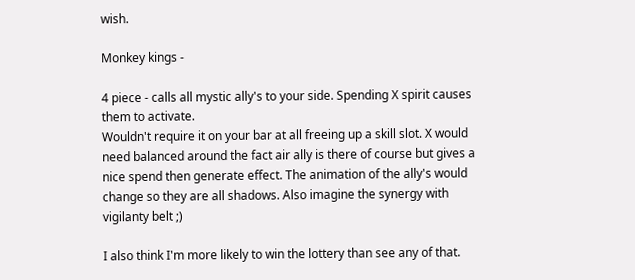wish.

Monkey kings -

4 piece - calls all mystic ally's to your side. Spending X spirit causes them to activate.
Wouldn't require it on your bar at all freeing up a skill slot. X would need balanced around the fact air ally is there of course but gives a nice spend then generate effect. The animation of the ally's would change so they are all shadows. Also imagine the synergy with vigilanty belt ;)

I also think I'm more likely to win the lottery than see any of that.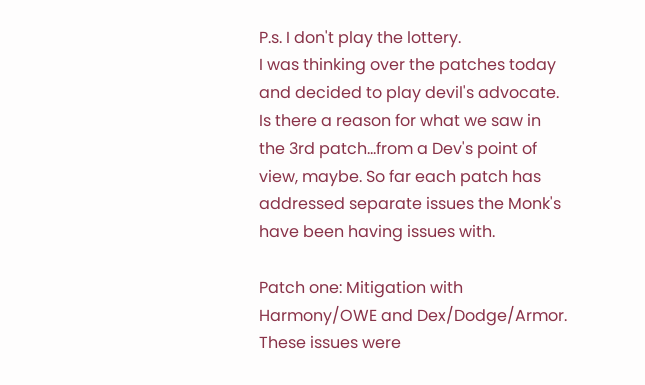P.s. I don't play the lottery.
I was thinking over the patches today and decided to play devil's advocate. Is there a reason for what we saw in the 3rd patch...from a Dev's point of view, maybe. So far each patch has addressed separate issues the Monk's have been having issues with.

Patch one: Mitigation with Harmony/OWE and Dex/Dodge/Armor. These issues were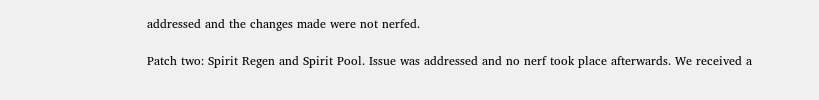addressed and the changes made were not nerfed.

Patch two: Spirit Regen and Spirit Pool. Issue was addressed and no nerf took place afterwards. We received a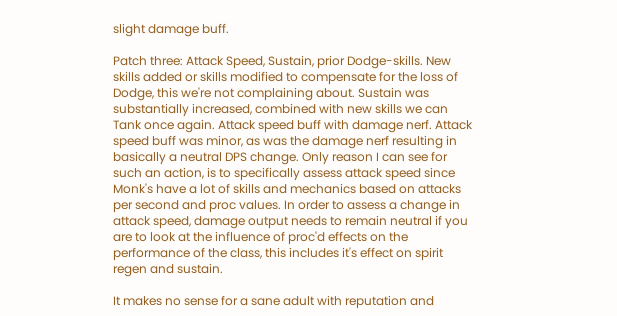slight damage buff.

Patch three: Attack Speed, Sustain, prior Dodge-skills. New skills added or skills modified to compensate for the loss of Dodge, this we're not complaining about. Sustain was substantially increased, combined with new skills we can Tank once again. Attack speed buff with damage nerf. Attack speed buff was minor, as was the damage nerf resulting in basically a neutral DPS change. Only reason I can see for such an action, is to specifically assess attack speed since Monk's have a lot of skills and mechanics based on attacks per second and proc values. In order to assess a change in attack speed, damage output needs to remain neutral if you are to look at the influence of proc'd effects on the performance of the class, this includes it's effect on spirit regen and sustain.

It makes no sense for a sane adult with reputation and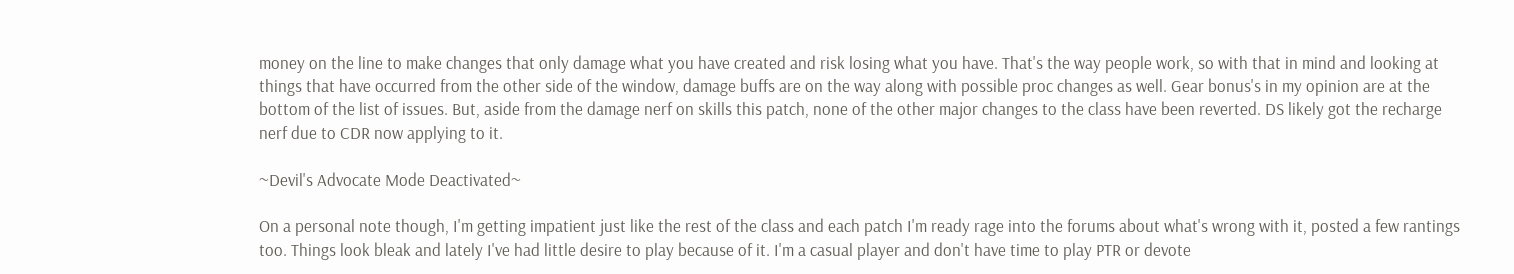money on the line to make changes that only damage what you have created and risk losing what you have. That's the way people work, so with that in mind and looking at things that have occurred from the other side of the window, damage buffs are on the way along with possible proc changes as well. Gear bonus's in my opinion are at the bottom of the list of issues. But, aside from the damage nerf on skills this patch, none of the other major changes to the class have been reverted. DS likely got the recharge nerf due to CDR now applying to it.

~Devil's Advocate Mode Deactivated~

On a personal note though, I'm getting impatient just like the rest of the class and each patch I'm ready rage into the forums about what's wrong with it, posted a few rantings too. Things look bleak and lately I've had little desire to play because of it. I'm a casual player and don't have time to play PTR or devote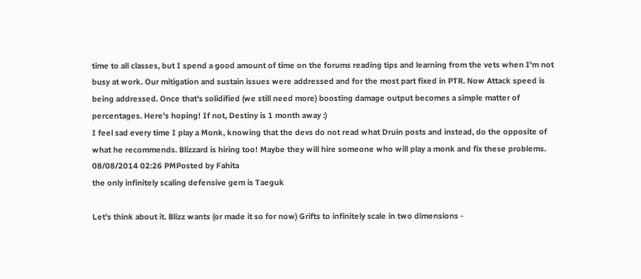time to all classes, but I spend a good amount of time on the forums reading tips and learning from the vets when I'm not busy at work. Our mitigation and sustain issues were addressed and for the most part fixed in PTR. Now Attack speed is being addressed. Once that's solidified (we still need more) boosting damage output becomes a simple matter of percentages. Here's hoping! If not, Destiny is 1 month away :)
I feel sad every time I play a Monk, knowing that the devs do not read what Druin posts and instead, do the opposite of what he recommends. Blizzard is hiring too! Maybe they will hire someone who will play a monk and fix these problems.
08/08/2014 02:26 PMPosted by Fahita
the only infinitely scaling defensive gem is Taeguk

Let's think about it. Blizz wants (or made it so for now) Grifts to infinitely scale in two dimensions -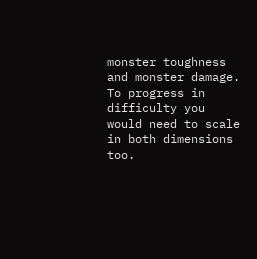monster toughness and monster damage. To progress in difficulty you would need to scale in both dimensions too.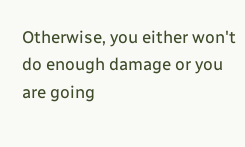Otherwise, you either won't do enough damage or you are going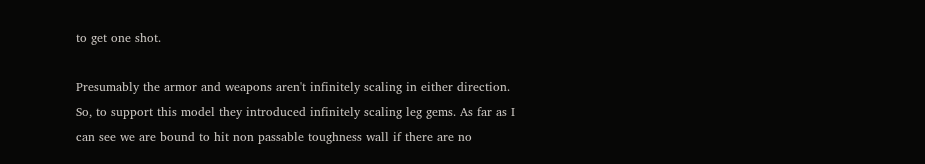to get one shot.

Presumably the armor and weapons aren't infinitely scaling in either direction. So, to support this model they introduced infinitely scaling leg gems. As far as I can see we are bound to hit non passable toughness wall if there are no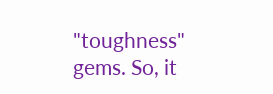"toughness" gems. So, it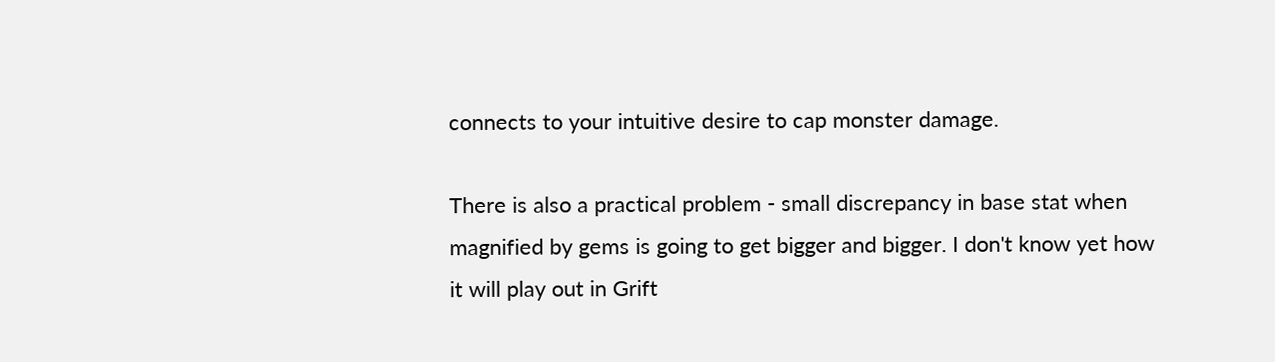connects to your intuitive desire to cap monster damage.

There is also a practical problem - small discrepancy in base stat when magnified by gems is going to get bigger and bigger. I don't know yet how it will play out in Grift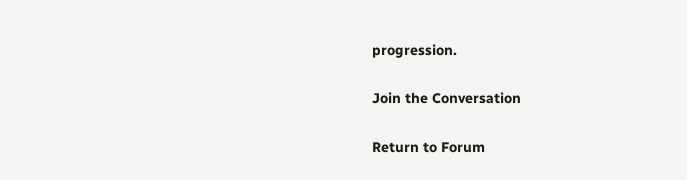progression.

Join the Conversation

Return to Forum